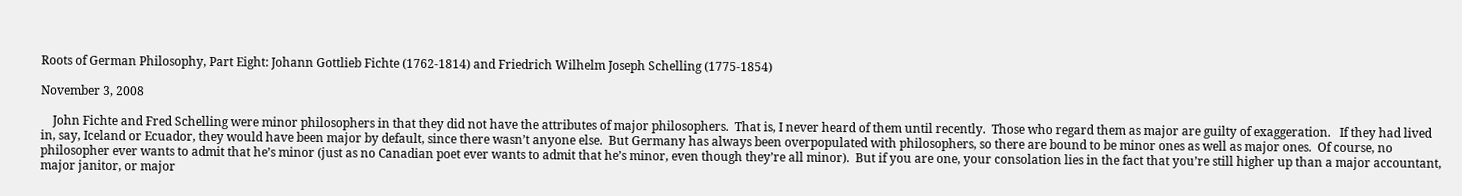Roots of German Philosophy, Part Eight: Johann Gottlieb Fichte (1762-1814) and Friedrich Wilhelm Joseph Schelling (1775-1854)

November 3, 2008

    John Fichte and Fred Schelling were minor philosophers in that they did not have the attributes of major philosophers.  That is, I never heard of them until recently.  Those who regard them as major are guilty of exaggeration.   If they had lived in, say, Iceland or Ecuador, they would have been major by default, since there wasn’t anyone else.  But Germany has always been overpopulated with philosophers, so there are bound to be minor ones as well as major ones.  Of course, no philosopher ever wants to admit that he’s minor (just as no Canadian poet ever wants to admit that he’s minor, even though they’re all minor).  But if you are one, your consolation lies in the fact that you’re still higher up than a major accountant, major janitor, or major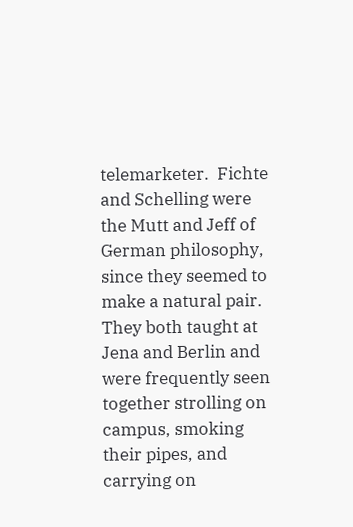telemarketer.  Fichte and Schelling were the Mutt and Jeff of German philosophy, since they seemed to make a natural pair.  They both taught at Jena and Berlin and were frequently seen together strolling on campus, smoking their pipes, and carrying on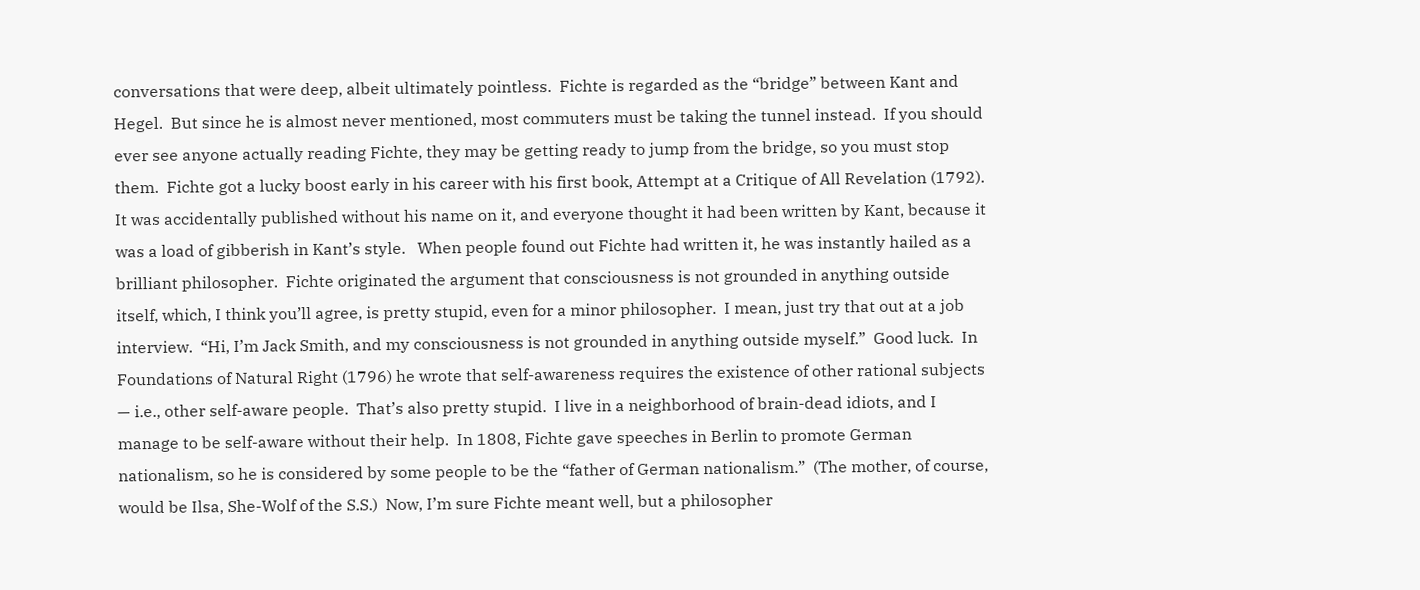conversations that were deep, albeit ultimately pointless.  Fichte is regarded as the “bridge” between Kant and Hegel.  But since he is almost never mentioned, most commuters must be taking the tunnel instead.  If you should ever see anyone actually reading Fichte, they may be getting ready to jump from the bridge, so you must stop them.  Fichte got a lucky boost early in his career with his first book, Attempt at a Critique of All Revelation (1792).  It was accidentally published without his name on it, and everyone thought it had been written by Kant, because it was a load of gibberish in Kant’s style.   When people found out Fichte had written it, he was instantly hailed as a brilliant philosopher.  Fichte originated the argument that consciousness is not grounded in anything outside itself, which, I think you’ll agree, is pretty stupid, even for a minor philosopher.  I mean, just try that out at a job interview.  “Hi, I’m Jack Smith, and my consciousness is not grounded in anything outside myself.”  Good luck.  In Foundations of Natural Right (1796) he wrote that self-awareness requires the existence of other rational subjects — i.e., other self-aware people.  That’s also pretty stupid.  I live in a neighborhood of brain-dead idiots, and I manage to be self-aware without their help.  In 1808, Fichte gave speeches in Berlin to promote German nationalism, so he is considered by some people to be the “father of German nationalism.”  (The mother, of course, would be Ilsa, She-Wolf of the S.S.)  Now, I’m sure Fichte meant well, but a philosopher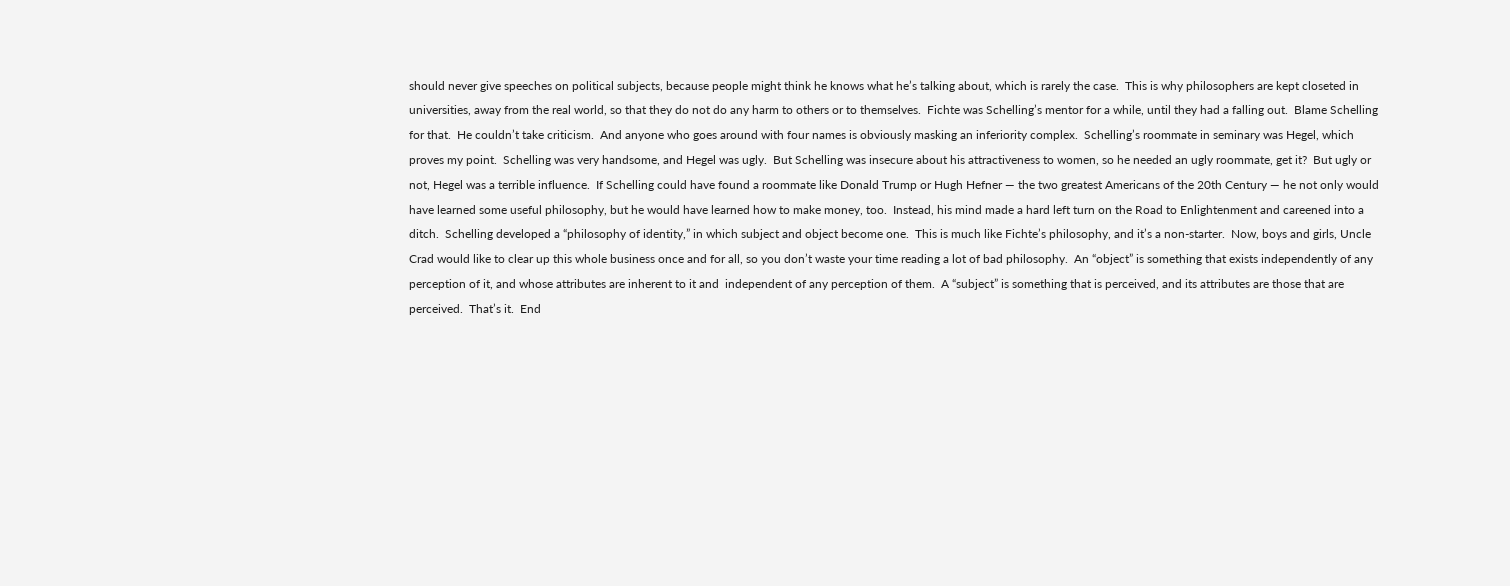should never give speeches on political subjects, because people might think he knows what he’s talking about, which is rarely the case.  This is why philosophers are kept closeted in universities, away from the real world, so that they do not do any harm to others or to themselves.  Fichte was Schelling’s mentor for a while, until they had a falling out.  Blame Schelling for that.  He couldn’t take criticism.  And anyone who goes around with four names is obviously masking an inferiority complex.  Schelling’s roommate in seminary was Hegel, which proves my point.  Schelling was very handsome, and Hegel was ugly.  But Schelling was insecure about his attractiveness to women, so he needed an ugly roommate, get it?  But ugly or not, Hegel was a terrible influence.  If Schelling could have found a roommate like Donald Trump or Hugh Hefner — the two greatest Americans of the 20th Century — he not only would have learned some useful philosophy, but he would have learned how to make money, too.  Instead, his mind made a hard left turn on the Road to Enlightenment and careened into a ditch.  Schelling developed a “philosophy of identity,” in which subject and object become one.  This is much like Fichte’s philosophy, and it’s a non-starter.  Now, boys and girls, Uncle Crad would like to clear up this whole business once and for all, so you don’t waste your time reading a lot of bad philosophy.  An “object” is something that exists independently of any perception of it, and whose attributes are inherent to it and  independent of any perception of them.  A “subject” is something that is perceived, and its attributes are those that are perceived.  That’s it.  End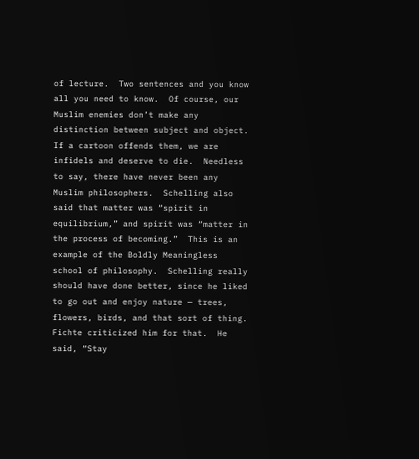of lecture.  Two sentences and you know all you need to know.  Of course, our Muslim enemies don’t make any distinction between subject and object.  If a cartoon offends them, we are infidels and deserve to die.  Needless to say, there have never been any Muslim philosophers.  Schelling also said that matter was “spirit in equilibrium,” and spirit was “matter in the process of becoming.”  This is an example of the Boldly Meaningless school of philosophy.  Schelling really should have done better, since he liked to go out and enjoy nature — trees, flowers, birds, and that sort of thing.  Fichte criticized him for that.  He said, “Stay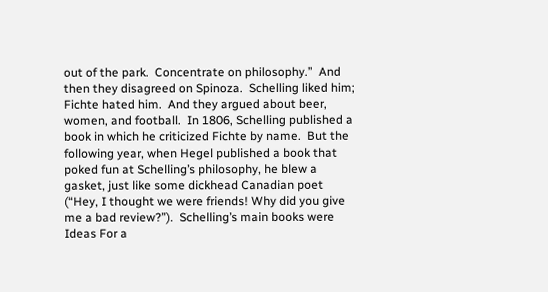out of the park.  Concentrate on philosophy.”  And  then they disagreed on Spinoza.  Schelling liked him; Fichte hated him.  And they argued about beer, women, and football.  In 1806, Schelling published a book in which he criticized Fichte by name.  But the following year, when Hegel published a book that poked fun at Schelling’s philosophy, he blew a gasket, just like some dickhead Canadian poet (“Hey, I thought we were friends! Why did you give me a bad review?”).  Schelling’s main books were Ideas For a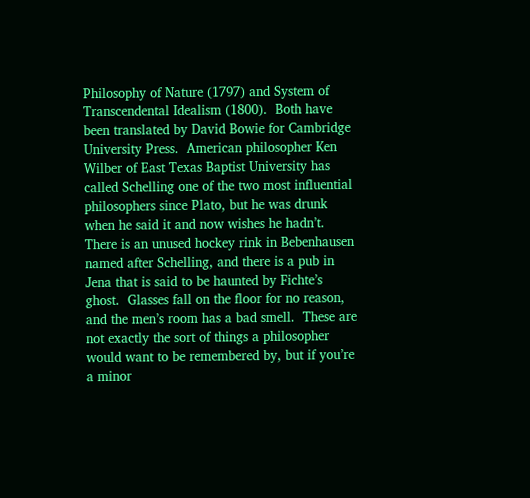Philosophy of Nature (1797) and System of Transcendental Idealism (1800).  Both have been translated by David Bowie for Cambridge University Press.  American philosopher Ken Wilber of East Texas Baptist University has called Schelling one of the two most influential philosophers since Plato, but he was drunk when he said it and now wishes he hadn’t.  There is an unused hockey rink in Bebenhausen named after Schelling, and there is a pub in Jena that is said to be haunted by Fichte’s ghost.  Glasses fall on the floor for no reason, and the men’s room has a bad smell.  These are not exactly the sort of things a philosopher would want to be remembered by, but if you’re a minor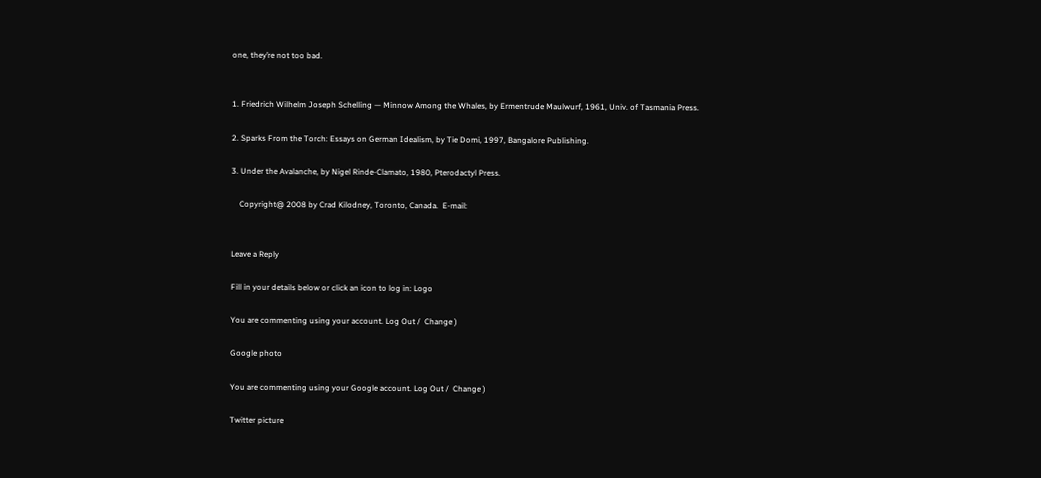one, they’re not too bad.


1. Friedrich Wilhelm Joseph Schelling — Minnow Among the Whales, by Ermentrude Maulwurf, 1961, Univ. of Tasmania Press.

2. Sparks From the Torch: Essays on German Idealism, by Tie Domi, 1997, Bangalore Publishing.

3. Under the Avalanche, by Nigel Rinde-Clamato, 1980, Pterodactyl Press.

    Copyright@ 2008 by Crad Kilodney, Toronto, Canada.  E-mail:


Leave a Reply

Fill in your details below or click an icon to log in: Logo

You are commenting using your account. Log Out /  Change )

Google photo

You are commenting using your Google account. Log Out /  Change )

Twitter picture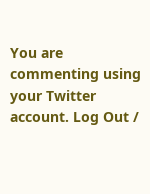You are commenting using your Twitter account. Log Out /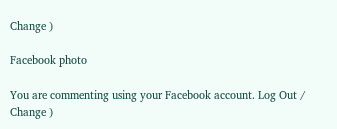Change )

Facebook photo

You are commenting using your Facebook account. Log Out /  Change )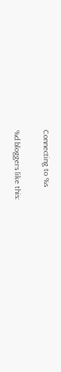Connecting to %s

%d bloggers like this: